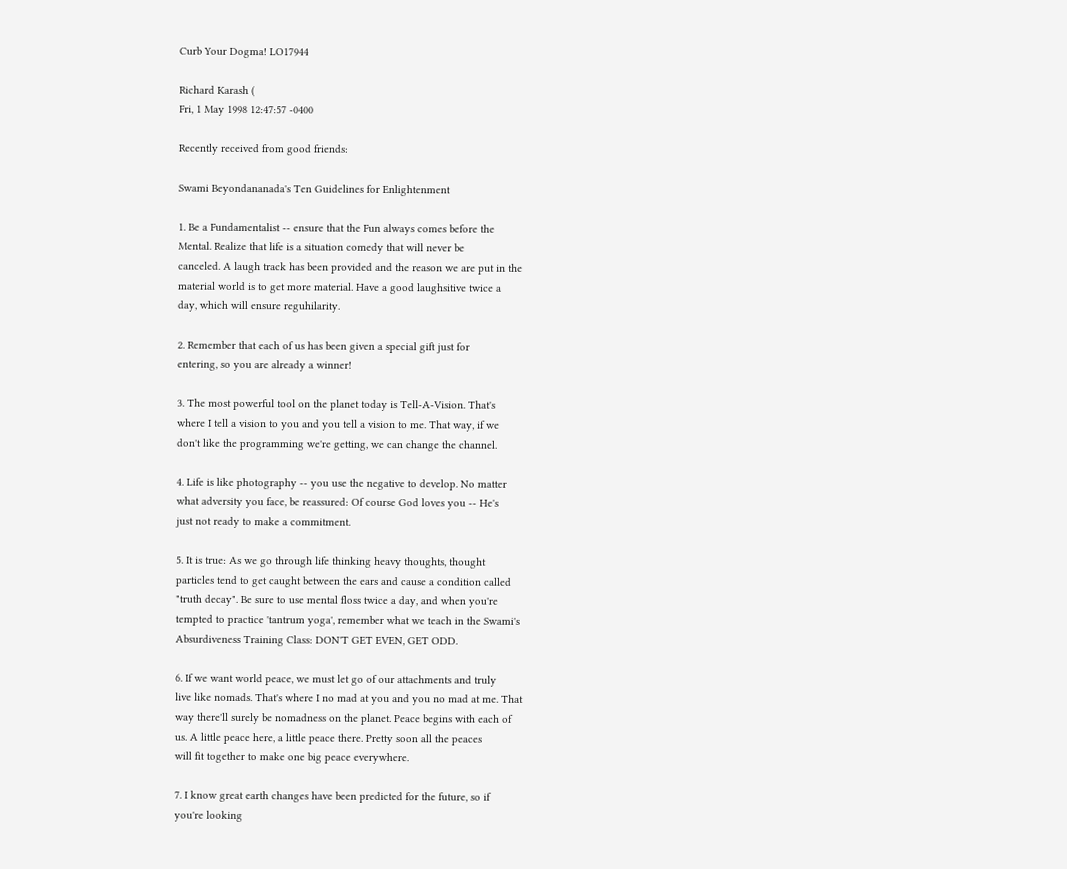Curb Your Dogma! LO17944

Richard Karash (
Fri, 1 May 1998 12:47:57 -0400

Recently received from good friends:

Swami Beyondananada's Ten Guidelines for Enlightenment

1. Be a Fundamentalist -- ensure that the Fun always comes before the
Mental. Realize that life is a situation comedy that will never be
canceled. A laugh track has been provided and the reason we are put in the
material world is to get more material. Have a good laughsitive twice a
day, which will ensure reguhilarity.

2. Remember that each of us has been given a special gift just for
entering, so you are already a winner!

3. The most powerful tool on the planet today is Tell-A-Vision. That's
where I tell a vision to you and you tell a vision to me. That way, if we
don't like the programming we're getting, we can change the channel.

4. Life is like photography -- you use the negative to develop. No matter
what adversity you face, be reassured: Of course God loves you -- He's
just not ready to make a commitment.

5. It is true: As we go through life thinking heavy thoughts, thought
particles tend to get caught between the ears and cause a condition called
"truth decay". Be sure to use mental floss twice a day, and when you're
tempted to practice 'tantrum yoga', remember what we teach in the Swami's
Absurdiveness Training Class: DON'T GET EVEN, GET ODD.

6. If we want world peace, we must let go of our attachments and truly
live like nomads. That's where I no mad at you and you no mad at me. That
way there'll surely be nomadness on the planet. Peace begins with each of
us. A little peace here, a little peace there. Pretty soon all the peaces
will fit together to make one big peace everywhere.

7. I know great earth changes have been predicted for the future, so if
you're looking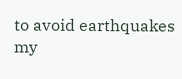to avoid earthquakes my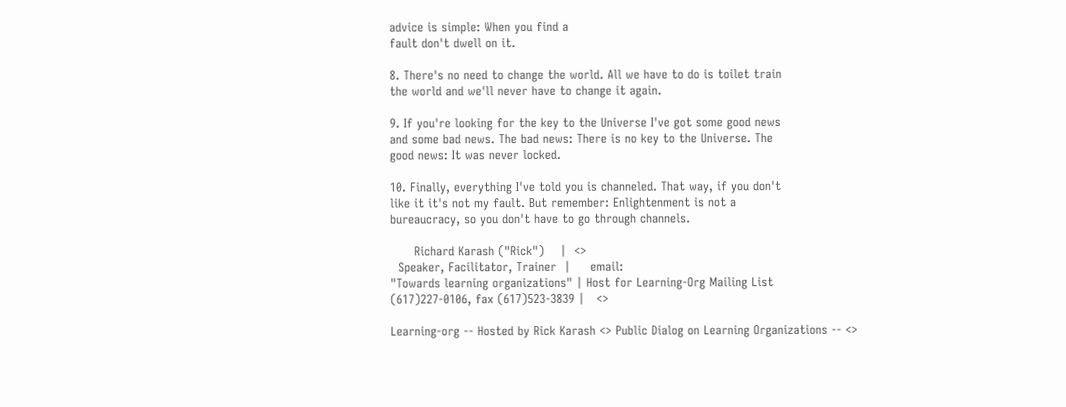advice is simple: When you find a
fault don't dwell on it.

8. There's no need to change the world. All we have to do is toilet train
the world and we'll never have to change it again.

9. If you're looking for the key to the Universe I've got some good news
and some bad news. The bad news: There is no key to the Universe. The
good news: It was never locked.

10. Finally, everything I've told you is channeled. That way, if you don't
like it it's not my fault. But remember: Enlightenment is not a
bureaucracy, so you don't have to go through channels.

      Richard Karash ("Rick")    |  <>
  Speaker, Facilitator, Trainer  |     email:
"Towards learning organizations" | Host for Learning-Org Mailing List
(617)227-0106, fax (617)523-3839 |   <>

Learning-org -- Hosted by Rick Karash <> Public Dialog on Learning Organizations -- <>